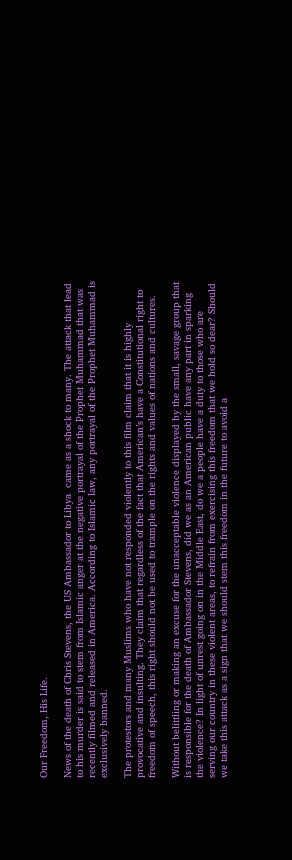Our Freedom, His Life.

News of the death of Chris Stevens, the US Ambassador to Libya  came as a shock to many. The attack that lead to his murder is said to stem from Islamic anger at the negative portrayal of the Prophet Muhammad that was recently filmed and released in America. According to Islamic law, any portrayal of the Prophet Muhammad is exclusively banned.

The protestors and many Muslims who have not responded violently to this film claim that it is highly provocative and insulting. They claim that regardless of the fact that American’s have a Constitutional right to freedom of speech, this right should not be used to trample on the rights and values of nations and cultures.

Without belittling or making an excuse for the unacceptable violence displayed by the small, savage group that is responsible for the death of Ambassador Stevens, did we as an American public have any part in sparking the violence? In light of unrest going on in the Middle East, do we a people have a duty to those who are serving our country in these violent areas, to refrain from exercising this freedom that we hold so dear? Should we take this attack as a sign that we should stem this freedom in the future to avoid a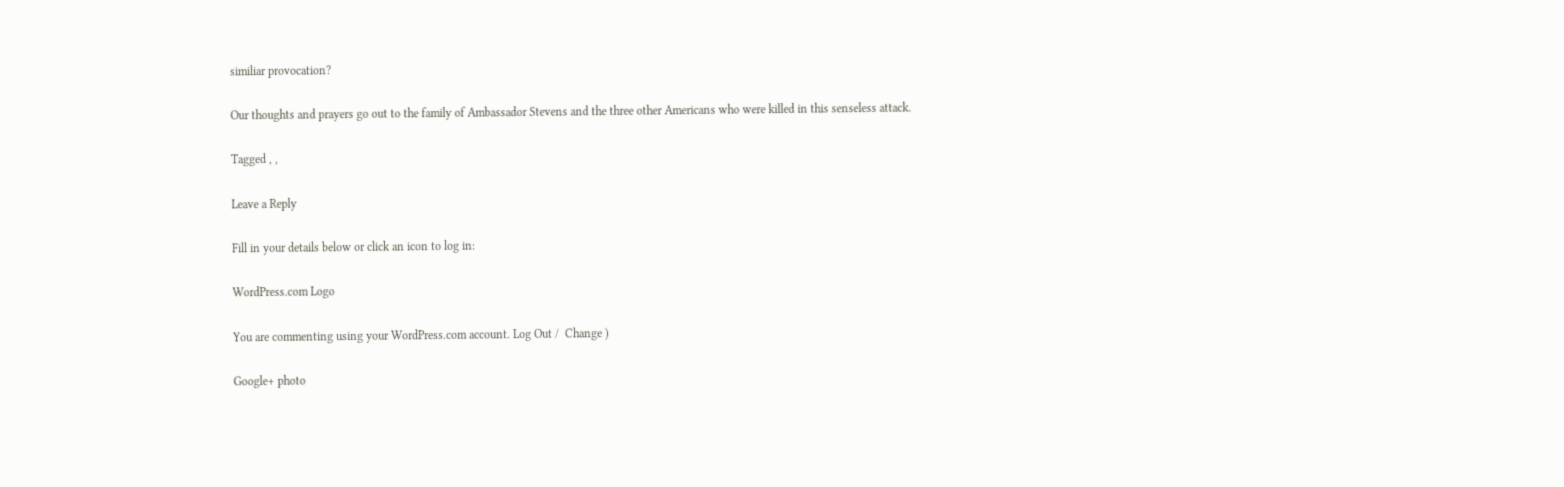similiar provocation?

Our thoughts and prayers go out to the family of Ambassador Stevens and the three other Americans who were killed in this senseless attack.

Tagged , ,

Leave a Reply

Fill in your details below or click an icon to log in:

WordPress.com Logo

You are commenting using your WordPress.com account. Log Out /  Change )

Google+ photo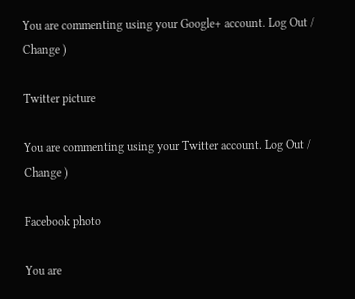You are commenting using your Google+ account. Log Out /  Change )

Twitter picture

You are commenting using your Twitter account. Log Out /  Change )

Facebook photo

You are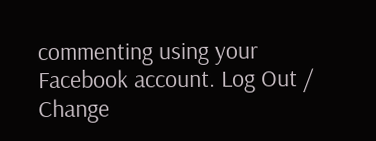commenting using your Facebook account. Log Out /  Change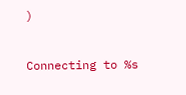)


Connecting to %s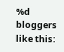%d bloggers like this: